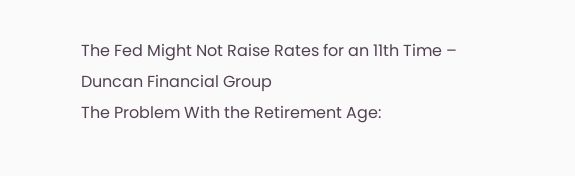The Fed Might Not Raise Rates for an 11th Time – Duncan Financial Group
The Problem With the Retirement Age: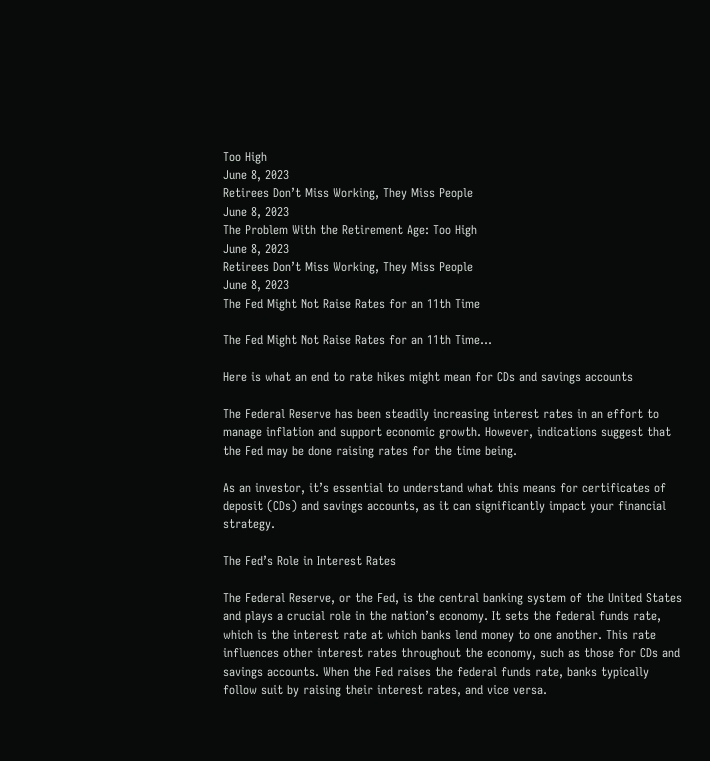Too High
June 8, 2023
Retirees Don’t Miss Working, They Miss People
June 8, 2023
The Problem With the Retirement Age: Too High
June 8, 2023
Retirees Don’t Miss Working, They Miss People
June 8, 2023
The Fed Might Not Raise Rates for an 11th Time

The Fed Might Not Raise Rates for an 11th Time…

Here is what an end to rate hikes might mean for CDs and savings accounts

The Federal Reserve has been steadily increasing interest rates in an effort to manage inflation and support economic growth. However, indications suggest that the Fed may be done raising rates for the time being.

As an investor, it’s essential to understand what this means for certificates of deposit (CDs) and savings accounts, as it can significantly impact your financial strategy.

The Fed’s Role in Interest Rates

The Federal Reserve, or the Fed, is the central banking system of the United States and plays a crucial role in the nation’s economy. It sets the federal funds rate, which is the interest rate at which banks lend money to one another. This rate influences other interest rates throughout the economy, such as those for CDs and savings accounts. When the Fed raises the federal funds rate, banks typically follow suit by raising their interest rates, and vice versa.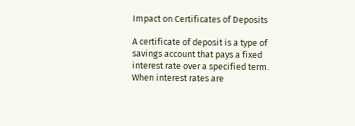Impact on Certificates of Deposits

A certificate of deposit is a type of savings account that pays a fixed interest rate over a specified term. When interest rates are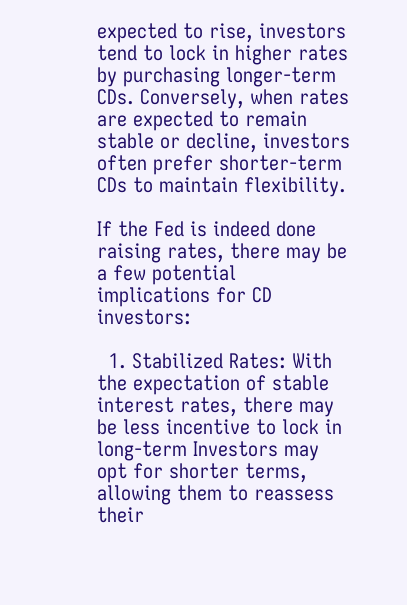expected to rise, investors tend to lock in higher rates by purchasing longer-term CDs. Conversely, when rates are expected to remain stable or decline, investors often prefer shorter-term CDs to maintain flexibility.

If the Fed is indeed done raising rates, there may be a few potential implications for CD investors:

  1. Stabilized Rates: With the expectation of stable interest rates, there may be less incentive to lock in long-term Investors may opt for shorter terms, allowing them to reassess their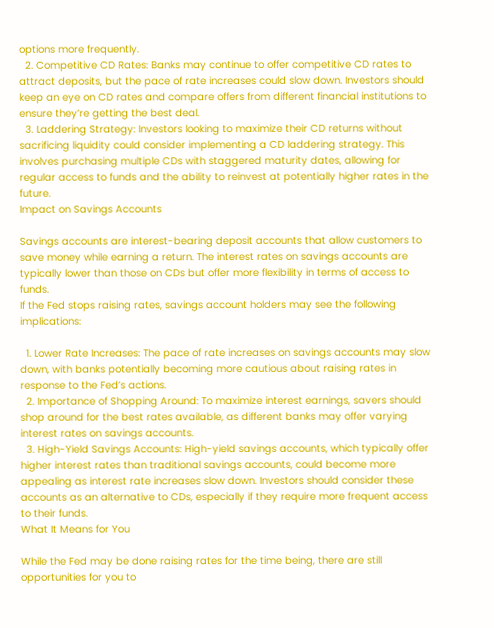options more frequently.
  2. Competitive CD Rates: Banks may continue to offer competitive CD rates to attract deposits, but the pace of rate increases could slow down. Investors should keep an eye on CD rates and compare offers from different financial institutions to ensure they’re getting the best deal.
  3. Laddering Strategy: Investors looking to maximize their CD returns without sacrificing liquidity could consider implementing a CD laddering strategy. This involves purchasing multiple CDs with staggered maturity dates, allowing for regular access to funds and the ability to reinvest at potentially higher rates in the future.
Impact on Savings Accounts

Savings accounts are interest-bearing deposit accounts that allow customers to save money while earning a return. The interest rates on savings accounts are typically lower than those on CDs but offer more flexibility in terms of access to funds.
If the Fed stops raising rates, savings account holders may see the following implications:

  1. Lower Rate Increases: The pace of rate increases on savings accounts may slow down, with banks potentially becoming more cautious about raising rates in response to the Fed’s actions.
  2. Importance of Shopping Around: To maximize interest earnings, savers should shop around for the best rates available, as different banks may offer varying interest rates on savings accounts.
  3. High-Yield Savings Accounts: High-yield savings accounts, which typically offer higher interest rates than traditional savings accounts, could become more appealing as interest rate increases slow down. Investors should consider these accounts as an alternative to CDs, especially if they require more frequent access to their funds.
What It Means for You

While the Fed may be done raising rates for the time being, there are still opportunities for you to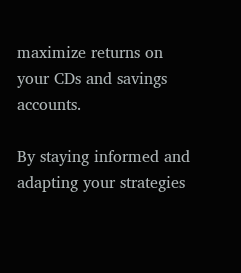maximize returns on your CDs and savings accounts.

By staying informed and adapting your strategies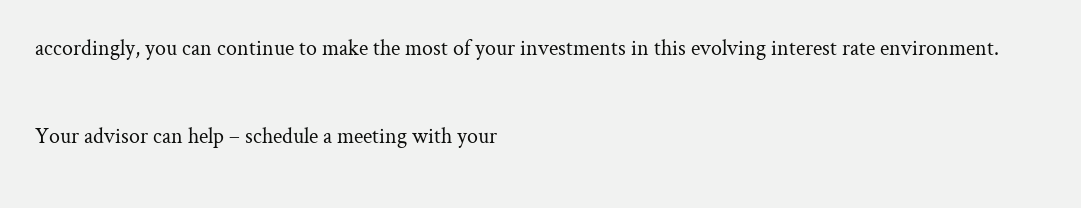accordingly, you can continue to make the most of your investments in this evolving interest rate environment.

Your advisor can help – schedule a meeting with your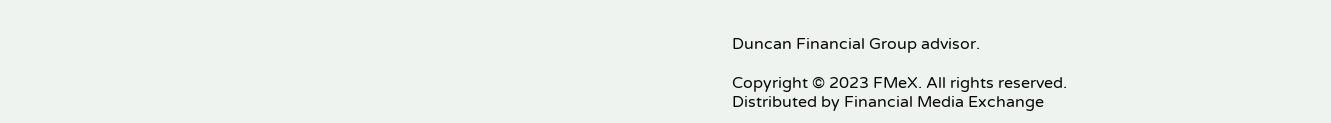Duncan Financial Group advisor.

Copyright © 2023 FMeX. All rights reserved.
Distributed by Financial Media Exchange